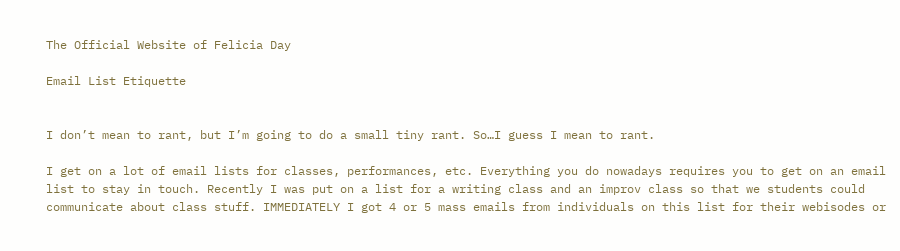The Official Website of Felicia Day

Email List Etiquette


I don’t mean to rant, but I’m going to do a small tiny rant. So…I guess I mean to rant.

I get on a lot of email lists for classes, performances, etc. Everything you do nowadays requires you to get on an email list to stay in touch. Recently I was put on a list for a writing class and an improv class so that we students could communicate about class stuff. IMMEDIATELY I got 4 or 5 mass emails from individuals on this list for their webisodes or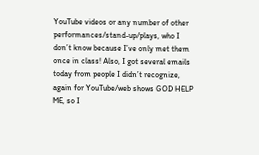YouTube videos or any number of other performances/stand-up/plays, who I don’t know because I’ve only met them once in class! Also, I got several emails today from people I didn’t recognize, again for YouTube/web shows GOD HELP ME, so I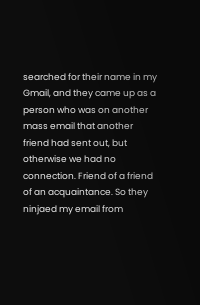searched for their name in my Gmail, and they came up as a person who was on another mass email that another friend had sent out, but otherwise we had no connection. Friend of a friend of an acquaintance. So they ninjaed my email from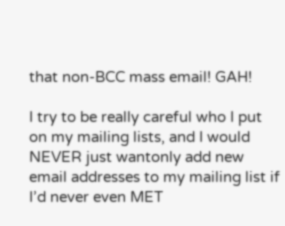that non-BCC mass email! GAH!

I try to be really careful who I put on my mailing lists, and I would NEVER just wantonly add new email addresses to my mailing list if I’d never even MET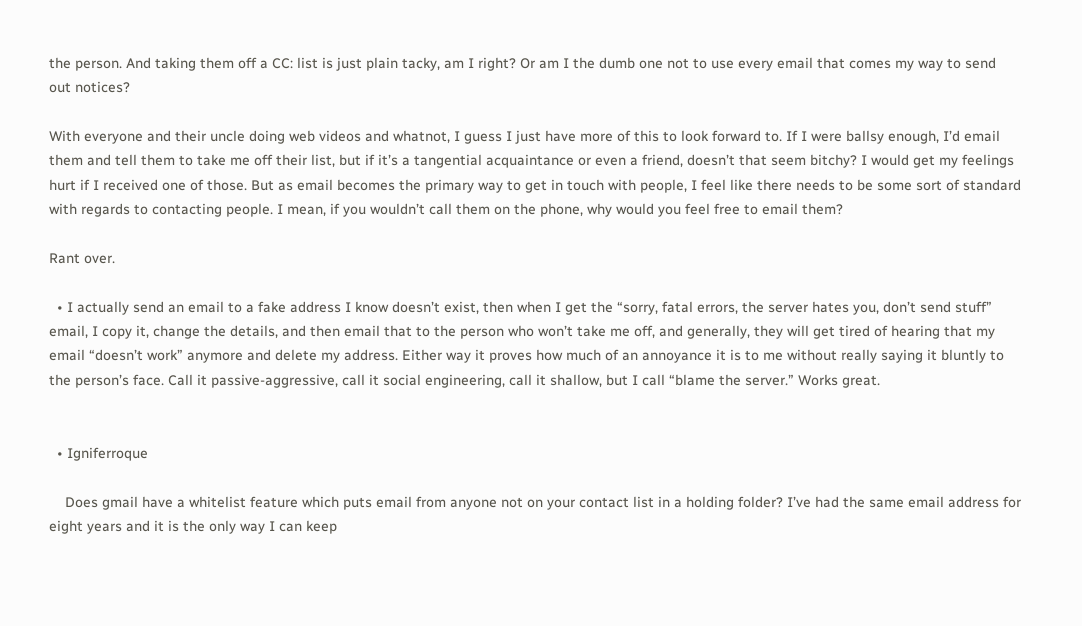the person. And taking them off a CC: list is just plain tacky, am I right? Or am I the dumb one not to use every email that comes my way to send out notices?

With everyone and their uncle doing web videos and whatnot, I guess I just have more of this to look forward to. If I were ballsy enough, I’d email them and tell them to take me off their list, but if it’s a tangential acquaintance or even a friend, doesn’t that seem bitchy? I would get my feelings hurt if I received one of those. But as email becomes the primary way to get in touch with people, I feel like there needs to be some sort of standard with regards to contacting people. I mean, if you wouldn’t call them on the phone, why would you feel free to email them?

Rant over.

  • I actually send an email to a fake address I know doesn’t exist, then when I get the “sorry, fatal errors, the server hates you, don’t send stuff” email, I copy it, change the details, and then email that to the person who won’t take me off, and generally, they will get tired of hearing that my email “doesn’t work” anymore and delete my address. Either way it proves how much of an annoyance it is to me without really saying it bluntly to the person’s face. Call it passive-aggressive, call it social engineering, call it shallow, but I call “blame the server.” Works great.


  • Igniferroque

    Does gmail have a whitelist feature which puts email from anyone not on your contact list in a holding folder? I’ve had the same email address for eight years and it is the only way I can keep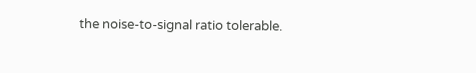the noise-to-signal ratio tolerable.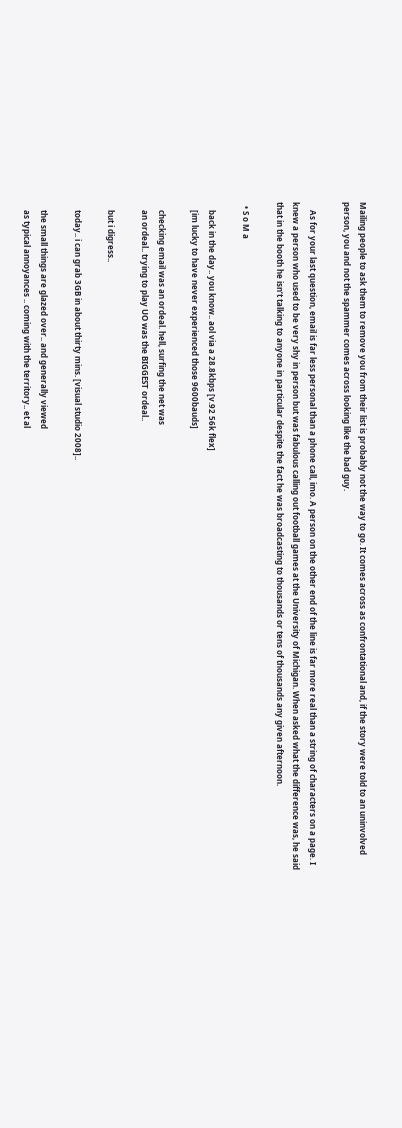Mailing people to ask them to remove you from their list is probably not the way to go. It comes across as confrontational and, if the story were told to an uninvolved person, you and not the spammer comes across looking like the bad guy.

    As for your last question, email is far less personal than a phone call, imo. A person on the other end of the line is far more real than a string of characters on a page. I knew a person who used to be very shy in person but was fabulous calling out football games at the University of Michigan. When asked what the difference was, he said that in the booth he isn’t talking to anyone in particular despite the fact he was broadcasting to thousands or tens of thousands any given afternoon.

  • S o M a

    back in the day.. you know.. aol via a 28.8kbps [v.92 56k flex]
    [im lucky to have never experienced those 9600bauds]

    checking email was an ordeal. hell, surfing the net was
    an ordeal.. trying to play UO was the BIGGEST ordeal..

    but i digress..

    today.. i can grab 3GB in about thirty mins. [visual studio 2008]..

    the small things are glazed over.. and generally viewed
    as typical annoyances .. coming with the territory.. et al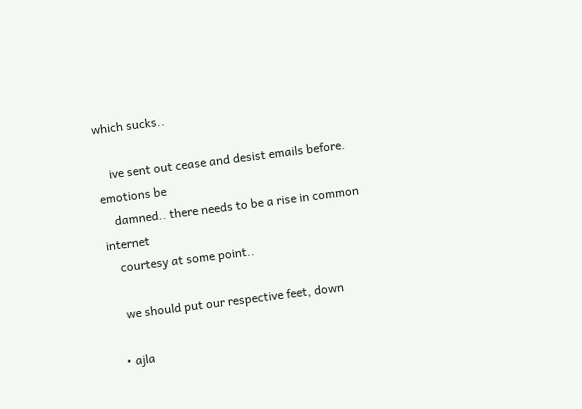which sucks..

    ive sent out cease and desist emails before. emotions be
    damned.. there needs to be a rise in common internet
    courtesy at some point..

    we should put our respective feet, down

  • ajla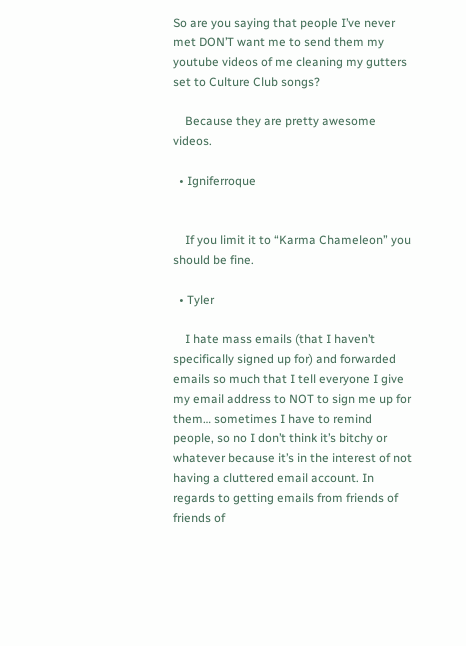So are you saying that people I’ve never met DON’T want me to send them my youtube videos of me cleaning my gutters set to Culture Club songs?

    Because they are pretty awesome videos.

  • Igniferroque


    If you limit it to “Karma Chameleon” you should be fine.

  • Tyler

    I hate mass emails (that I haven’t specifically signed up for) and forwarded emails so much that I tell everyone I give my email address to NOT to sign me up for them… sometimes I have to remind people, so no I don’t think it’s bitchy or whatever because it’s in the interest of not having a cluttered email account. In regards to getting emails from friends of friends of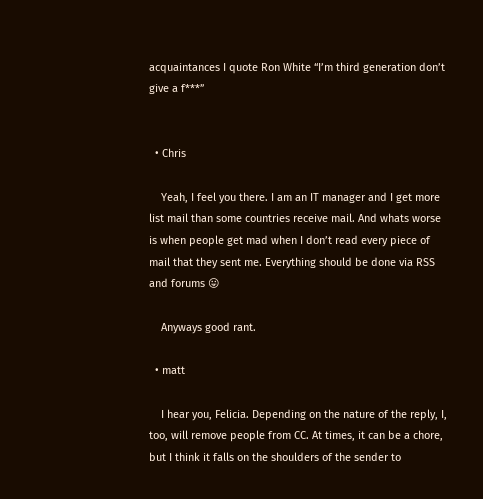acquaintances I quote Ron White “I’m third generation don’t give a f***”


  • Chris

    Yeah, I feel you there. I am an IT manager and I get more list mail than some countries receive mail. And whats worse is when people get mad when I don’t read every piece of mail that they sent me. Everything should be done via RSS and forums 😛

    Anyways good rant.

  • matt

    I hear you, Felicia. Depending on the nature of the reply, I, too, will remove people from CC. At times, it can be a chore, but I think it falls on the shoulders of the sender to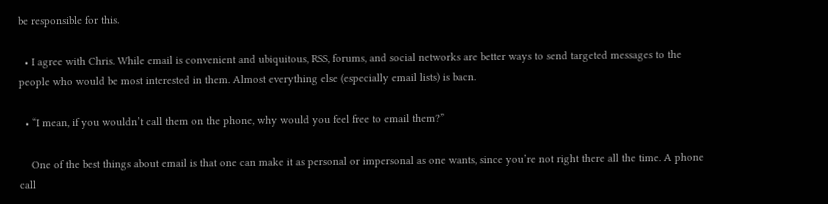be responsible for this.

  • I agree with Chris. While email is convenient and ubiquitous, RSS, forums, and social networks are better ways to send targeted messages to the people who would be most interested in them. Almost everything else (especially email lists) is bacn.

  • “I mean, if you wouldn’t call them on the phone, why would you feel free to email them?”

    One of the best things about email is that one can make it as personal or impersonal as one wants, since you’re not right there all the time. A phone call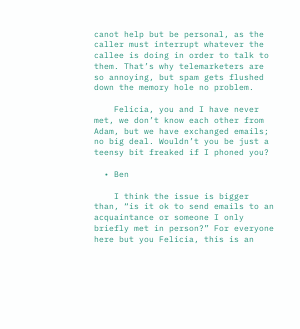canot help but be personal, as the caller must interrupt whatever the callee is doing in order to talk to them. That’s why telemarketers are so annoying, but spam gets flushed down the memory hole no problem.

    Felicia, you and I have never met, we don’t know each other from Adam, but we have exchanged emails; no big deal. Wouldn’t you be just a teensy bit freaked if I phoned you?

  • Ben

    I think the issue is bigger than, “is it ok to send emails to an acquaintance or someone I only briefly met in person?” For everyone here but you Felicia, this is an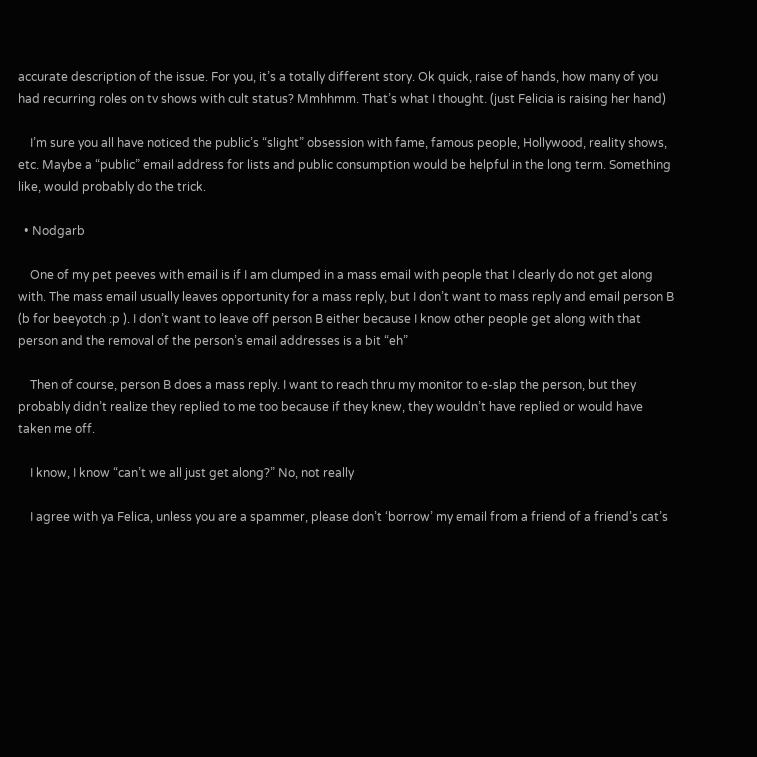accurate description of the issue. For you, it’s a totally different story. Ok quick, raise of hands, how many of you had recurring roles on tv shows with cult status? Mmhhmm. That’s what I thought. (just Felicia is raising her hand)

    I’m sure you all have noticed the public’s “slight” obsession with fame, famous people, Hollywood, reality shows, etc. Maybe a “public” email address for lists and public consumption would be helpful in the long term. Something like, would probably do the trick.

  • Nodgarb

    One of my pet peeves with email is if I am clumped in a mass email with people that I clearly do not get along with. The mass email usually leaves opportunity for a mass reply, but I don’t want to mass reply and email person B (b for beeyotch :p ). I don’t want to leave off person B either because I know other people get along with that person and the removal of the person’s email addresses is a bit “eh”

    Then of course, person B does a mass reply. I want to reach thru my monitor to e-slap the person, but they probably didn’t realize they replied to me too because if they knew, they wouldn’t have replied or would have taken me off.

    I know, I know “can’t we all just get along?” No, not really

    I agree with ya Felica, unless you are a spammer, please don’t ‘borrow’ my email from a friend of a friend’s cat’s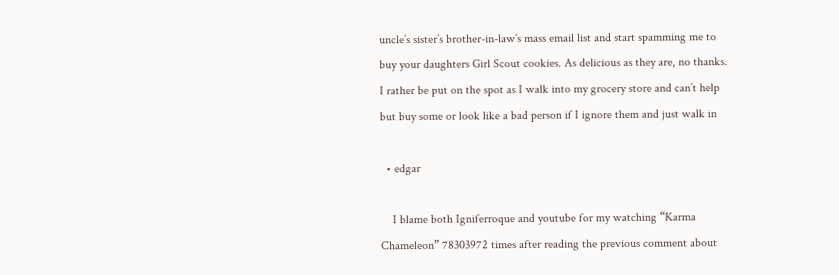uncle’s sister’s brother-in-law’s mass email list and start spamming me to buy your daughters Girl Scout cookies. As delicious as they are, no thanks. I rather be put on the spot as I walk into my grocery store and can’t help but buy some or look like a bad person if I ignore them and just walk in

  • edgar

    I blame both Igniferroque and youtube for my watching “Karma Chameleon” 78303972 times after reading the previous comment about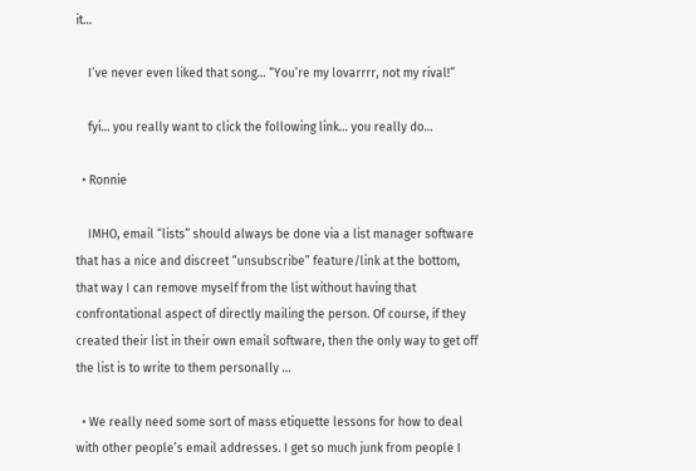it…

    I’ve never even liked that song… “You’re my lovarrrr, not my rival!”

    fyi… you really want to click the following link… you really do…

  • Ronnie

    IMHO, email “lists” should always be done via a list manager software that has a nice and discreet “unsubscribe” feature/link at the bottom, that way I can remove myself from the list without having that confrontational aspect of directly mailing the person. Of course, if they created their list in their own email software, then the only way to get off the list is to write to them personally …

  • We really need some sort of mass etiquette lessons for how to deal with other people’s email addresses. I get so much junk from people I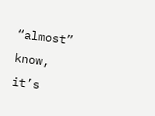“almost” know, it’s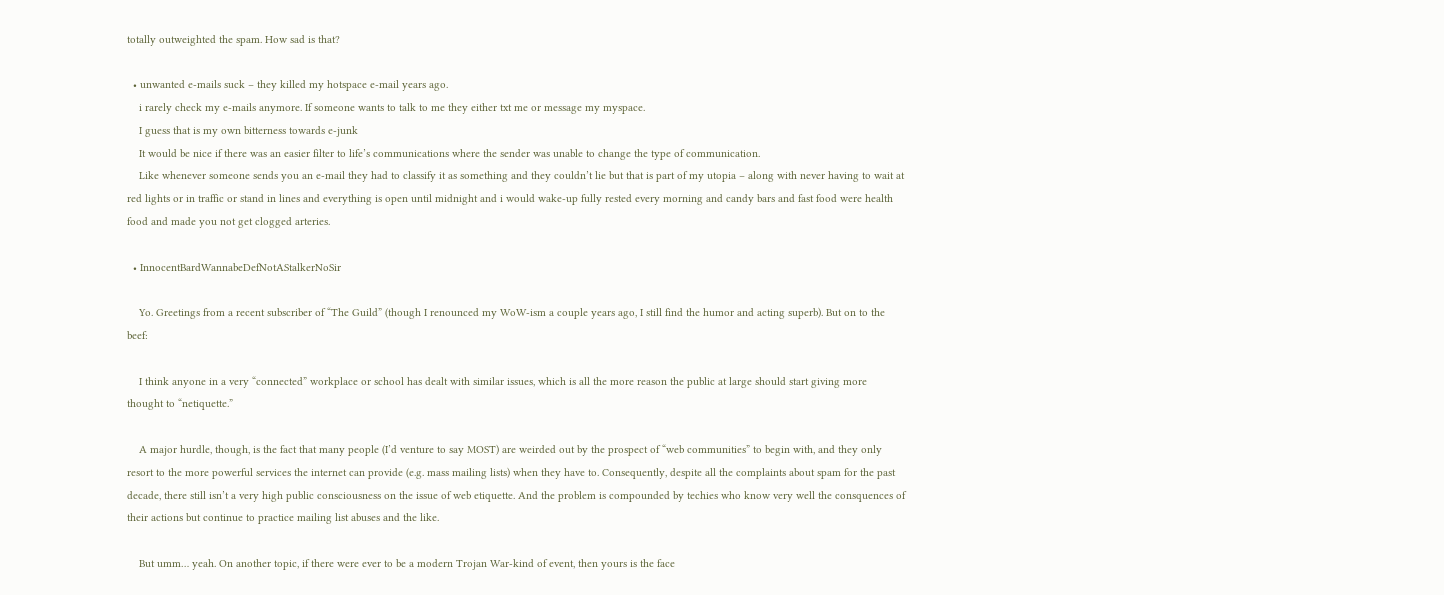totally outweighted the spam. How sad is that?

  • unwanted e-mails suck – they killed my hotspace e-mail years ago.
    i rarely check my e-mails anymore. If someone wants to talk to me they either txt me or message my myspace.
    I guess that is my own bitterness towards e-junk
    It would be nice if there was an easier filter to life’s communications where the sender was unable to change the type of communication.
    Like whenever someone sends you an e-mail they had to classify it as something and they couldn’t lie but that is part of my utopia – along with never having to wait at red lights or in traffic or stand in lines and everything is open until midnight and i would wake-up fully rested every morning and candy bars and fast food were health food and made you not get clogged arteries.

  • InnocentBardWannabeDefNotAStalkerNoSir

    Yo. Greetings from a recent subscriber of “The Guild” (though I renounced my WoW-ism a couple years ago, I still find the humor and acting superb). But on to the beef:

    I think anyone in a very “connected” workplace or school has dealt with similar issues, which is all the more reason the public at large should start giving more thought to “netiquette.”

    A major hurdle, though, is the fact that many people (I’d venture to say MOST) are weirded out by the prospect of “web communities” to begin with, and they only resort to the more powerful services the internet can provide (e.g. mass mailing lists) when they have to. Consequently, despite all the complaints about spam for the past decade, there still isn’t a very high public consciousness on the issue of web etiquette. And the problem is compounded by techies who know very well the consquences of their actions but continue to practice mailing list abuses and the like.

    But umm… yeah. On another topic, if there were ever to be a modern Trojan War-kind of event, then yours is the face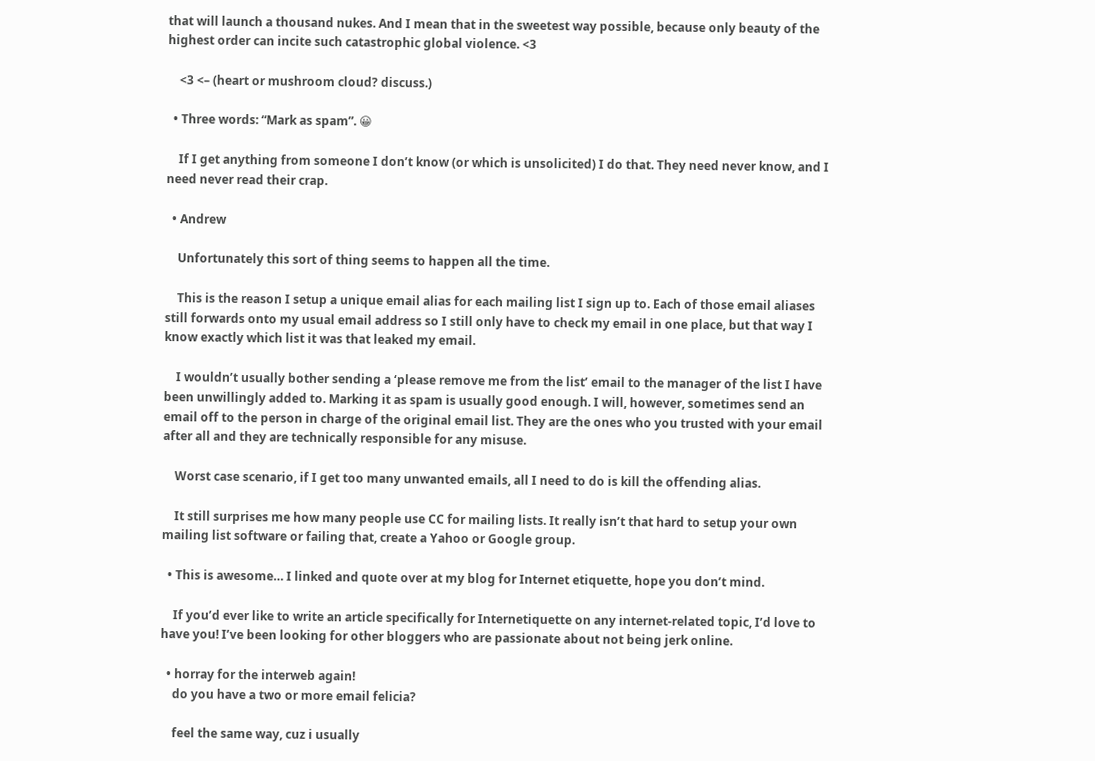that will launch a thousand nukes. And I mean that in the sweetest way possible, because only beauty of the highest order can incite such catastrophic global violence. <3

    <3 <– (heart or mushroom cloud? discuss.)

  • Three words: “Mark as spam”. 😀

    If I get anything from someone I don’t know (or which is unsolicited) I do that. They need never know, and I need never read their crap.

  • Andrew

    Unfortunately this sort of thing seems to happen all the time.

    This is the reason I setup a unique email alias for each mailing list I sign up to. Each of those email aliases still forwards onto my usual email address so I still only have to check my email in one place, but that way I know exactly which list it was that leaked my email.

    I wouldn’t usually bother sending a ‘please remove me from the list’ email to the manager of the list I have been unwillingly added to. Marking it as spam is usually good enough. I will, however, sometimes send an email off to the person in charge of the original email list. They are the ones who you trusted with your email after all and they are technically responsible for any misuse.

    Worst case scenario, if I get too many unwanted emails, all I need to do is kill the offending alias.

    It still surprises me how many people use CC for mailing lists. It really isn’t that hard to setup your own mailing list software or failing that, create a Yahoo or Google group.

  • This is awesome… I linked and quote over at my blog for Internet etiquette, hope you don’t mind.

    If you’d ever like to write an article specifically for Internetiquette on any internet-related topic, I’d love to have you! I’ve been looking for other bloggers who are passionate about not being jerk online.

  • horray for the interweb again!
    do you have a two or more email felicia?

    feel the same way, cuz i usually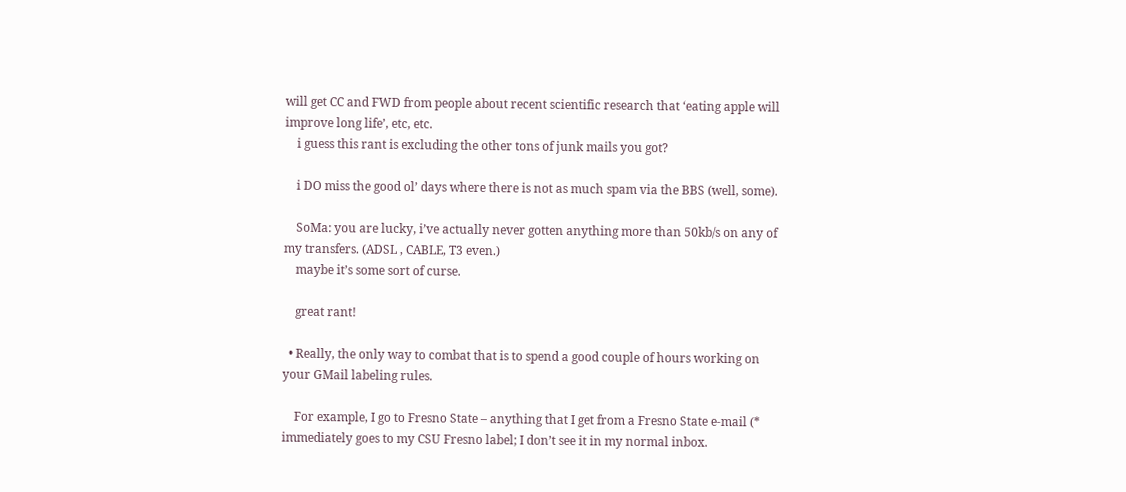will get CC and FWD from people about recent scientific research that ‘eating apple will improve long life’, etc, etc.
    i guess this rant is excluding the other tons of junk mails you got?

    i DO miss the good ol’ days where there is not as much spam via the BBS (well, some).

    SoMa: you are lucky, i’ve actually never gotten anything more than 50kb/s on any of my transfers. (ADSL , CABLE, T3 even.)
    maybe it’s some sort of curse.

    great rant!

  • Really, the only way to combat that is to spend a good couple of hours working on your GMail labeling rules.

    For example, I go to Fresno State – anything that I get from a Fresno State e-mail (* immediately goes to my CSU Fresno label; I don’t see it in my normal inbox.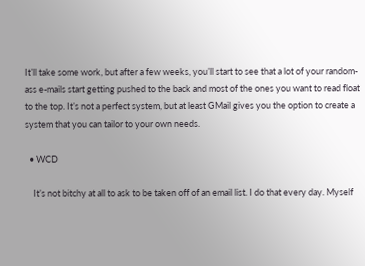It’ll take some work, but after a few weeks, you’ll start to see that a lot of your random-ass e-mails start getting pushed to the back and most of the ones you want to read float to the top. It’s not a perfect system, but at least GMail gives you the option to create a system that you can tailor to your own needs.

  • WCD

    It’s not bitchy at all to ask to be taken off of an email list. I do that every day. Myself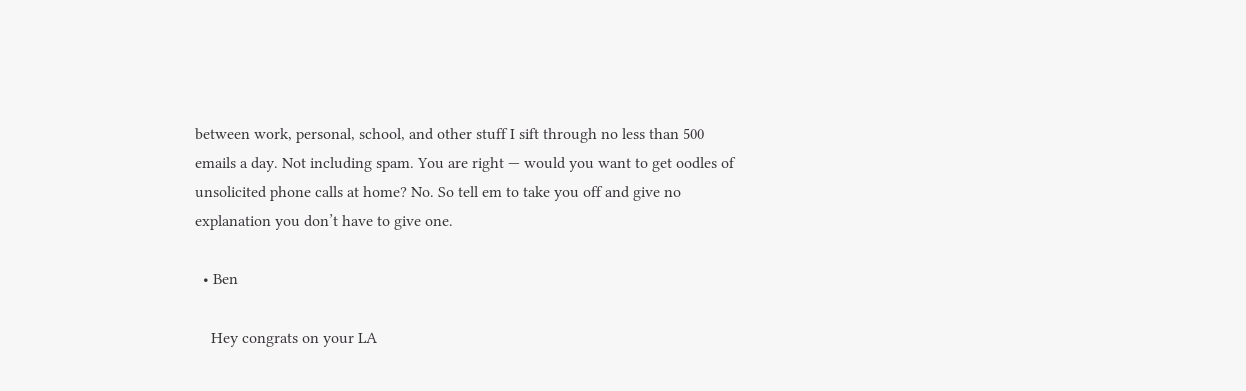between work, personal, school, and other stuff I sift through no less than 500 emails a day. Not including spam. You are right — would you want to get oodles of unsolicited phone calls at home? No. So tell em to take you off and give no explanation you don’t have to give one.

  • Ben

    Hey congrats on your LA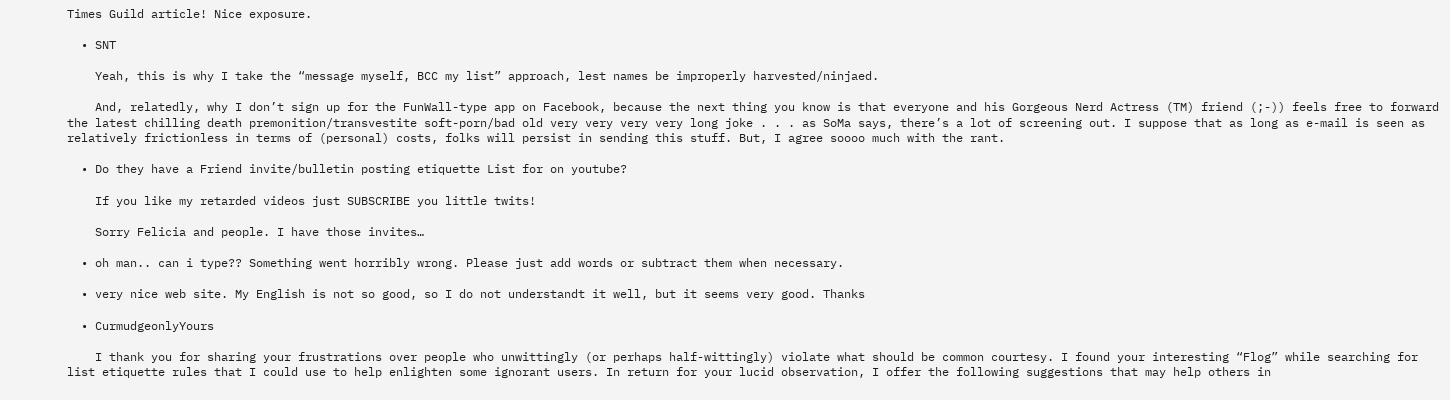Times Guild article! Nice exposure.

  • SNT

    Yeah, this is why I take the “message myself, BCC my list” approach, lest names be improperly harvested/ninjaed.

    And, relatedly, why I don’t sign up for the FunWall-type app on Facebook, because the next thing you know is that everyone and his Gorgeous Nerd Actress (TM) friend (;-)) feels free to forward the latest chilling death premonition/transvestite soft-porn/bad old very very very very long joke . . . as SoMa says, there’s a lot of screening out. I suppose that as long as e-mail is seen as relatively frictionless in terms of (personal) costs, folks will persist in sending this stuff. But, I agree soooo much with the rant.

  • Do they have a Friend invite/bulletin posting etiquette List for on youtube?

    If you like my retarded videos just SUBSCRIBE you little twits!

    Sorry Felicia and people. I have those invites…

  • oh man.. can i type?? Something went horribly wrong. Please just add words or subtract them when necessary.

  • very nice web site. My English is not so good, so I do not understandt it well, but it seems very good. Thanks

  • CurmudgeonlyYours

    I thank you for sharing your frustrations over people who unwittingly (or perhaps half-wittingly) violate what should be common courtesy. I found your interesting “Flog” while searching for list etiquette rules that I could use to help enlighten some ignorant users. In return for your lucid observation, I offer the following suggestions that may help others in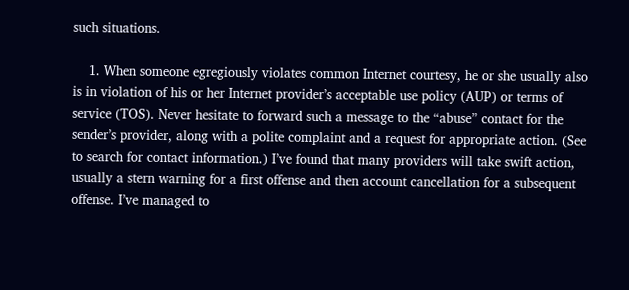such situations.

    1. When someone egregiously violates common Internet courtesy, he or she usually also is in violation of his or her Internet provider’s acceptable use policy (AUP) or terms of service (TOS). Never hesitate to forward such a message to the “abuse” contact for the sender’s provider, along with a polite complaint and a request for appropriate action. (See to search for contact information.) I’ve found that many providers will take swift action, usually a stern warning for a first offense and then account cancellation for a subsequent offense. I’ve managed to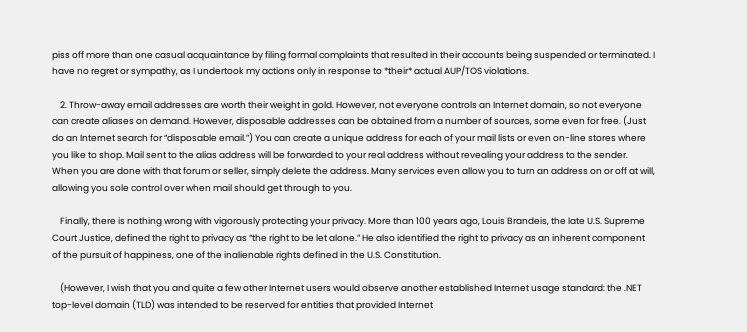piss off more than one casual acquaintance by filing formal complaints that resulted in their accounts being suspended or terminated. I have no regret or sympathy, as I undertook my actions only in response to *their* actual AUP/TOS violations.

    2. Throw-away email addresses are worth their weight in gold. However, not everyone controls an Internet domain, so not everyone can create aliases on demand. However, disposable addresses can be obtained from a number of sources, some even for free. (Just do an Internet search for “disposable email.”) You can create a unique address for each of your mail lists or even on-line stores where you like to shop. Mail sent to the alias address will be forwarded to your real address without revealing your address to the sender. When you are done with that forum or seller, simply delete the address. Many services even allow you to turn an address on or off at will, allowing you sole control over when mail should get through to you.

    Finally, there is nothing wrong with vigorously protecting your privacy. More than 100 years ago, Louis Brandeis, the late U.S. Supreme Court Justice, defined the right to privacy as “the right to be let alone.” He also identified the right to privacy as an inherent component of the pursuit of happiness, one of the inalienable rights defined in the U.S. Constitution.

    (However, I wish that you and quite a few other Internet users would observe another established Internet usage standard: the .NET top-level domain (TLD) was intended to be reserved for entities that provided Internet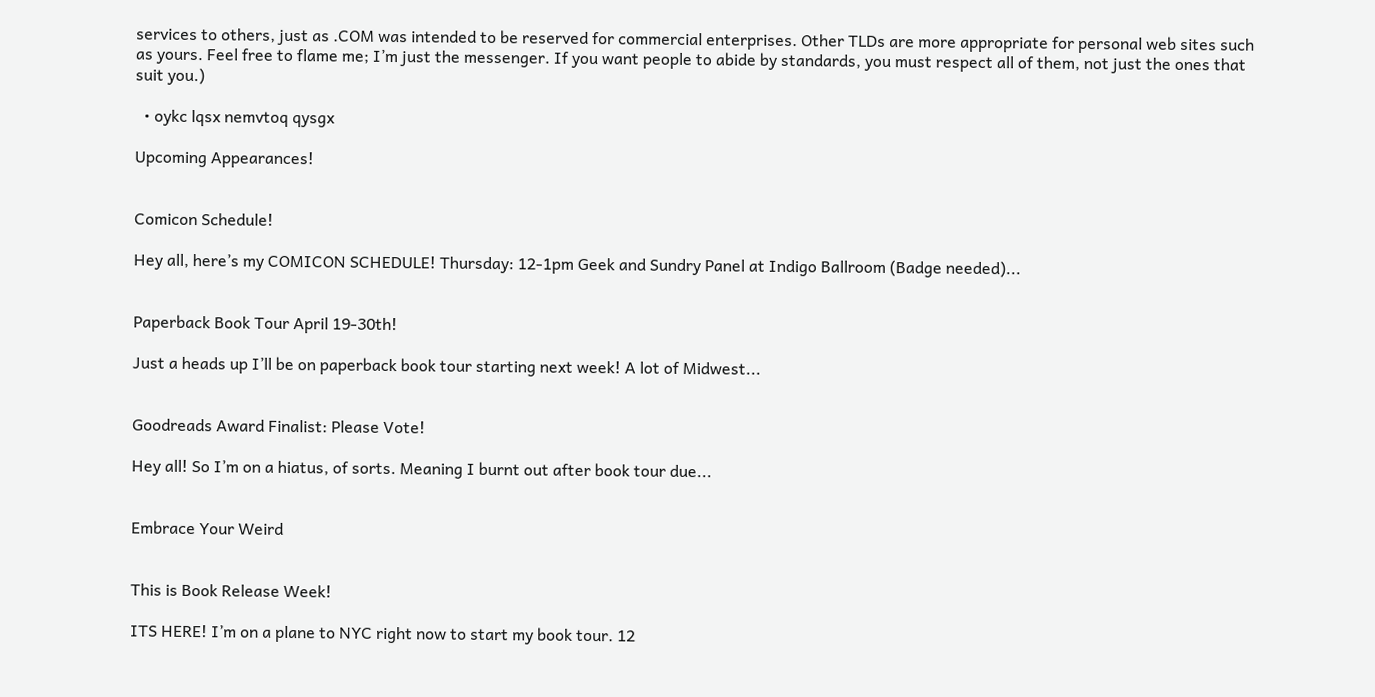services to others, just as .COM was intended to be reserved for commercial enterprises. Other TLDs are more appropriate for personal web sites such as yours. Feel free to flame me; I’m just the messenger. If you want people to abide by standards, you must respect all of them, not just the ones that suit you.)

  • oykc lqsx nemvtoq qysgx

Upcoming Appearances!


Comicon Schedule!

Hey all, here’s my COMICON SCHEDULE! Thursday: 12-1pm Geek and Sundry Panel at Indigo Ballroom (Badge needed)...


Paperback Book Tour April 19-30th!

Just a heads up I’ll be on paperback book tour starting next week! A lot of Midwest...


Goodreads Award Finalist: Please Vote!

Hey all! So I’m on a hiatus, of sorts. Meaning I burnt out after book tour due...


Embrace Your Weird


This is Book Release Week!

ITS HERE! I’m on a plane to NYC right now to start my book tour. 12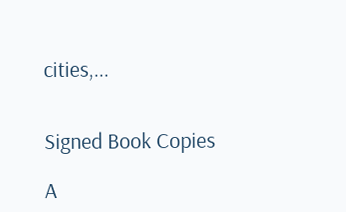cities,...


Signed Book Copies

A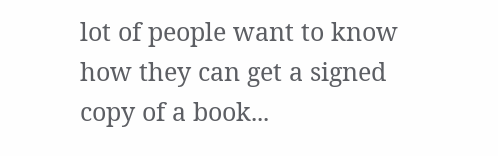lot of people want to know how they can get a signed copy of a book...